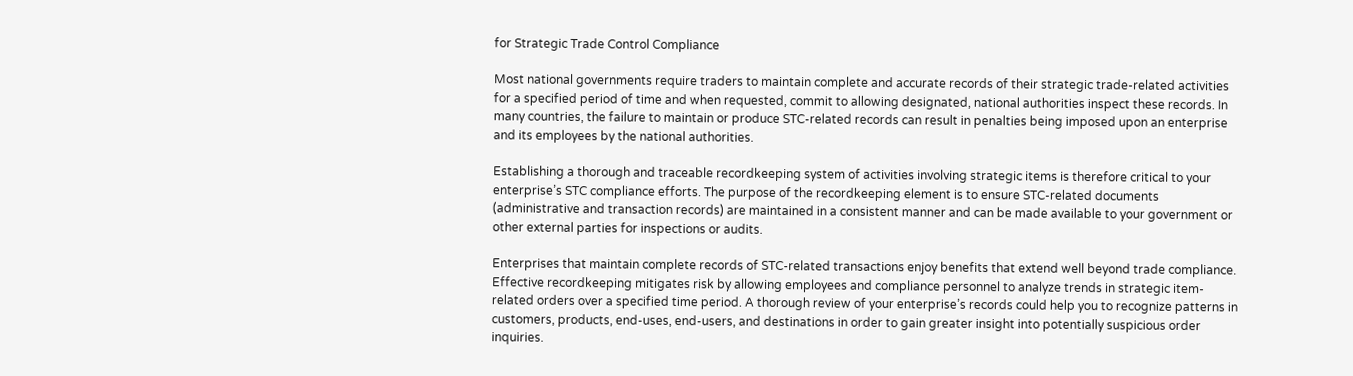for Strategic Trade Control Compliance

Most national governments require traders to maintain complete and accurate records of their strategic trade-related activities for a specified period of time and when requested, commit to allowing designated, national authorities inspect these records. In many countries, the failure to maintain or produce STC-related records can result in penalties being imposed upon an enterprise and its employees by the national authorities.

Establishing a thorough and traceable recordkeeping system of activities involving strategic items is therefore critical to your enterprise’s STC compliance efforts. The purpose of the recordkeeping element is to ensure STC-related documents (administrative and transaction records) are maintained in a consistent manner and can be made available to your government or other external parties for inspections or audits.

Enterprises that maintain complete records of STC-related transactions enjoy benefits that extend well beyond trade compliance. Effective recordkeeping mitigates risk by allowing employees and compliance personnel to analyze trends in strategic item-related orders over a specified time period. A thorough review of your enterprise’s records could help you to recognize patterns in customers, products, end-uses, end-users, and destinations in order to gain greater insight into potentially suspicious order inquiries.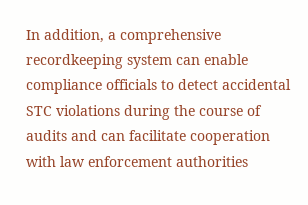In addition, a comprehensive recordkeeping system can enable compliance officials to detect accidental STC violations during the course of audits and can facilitate cooperation with law enforcement authorities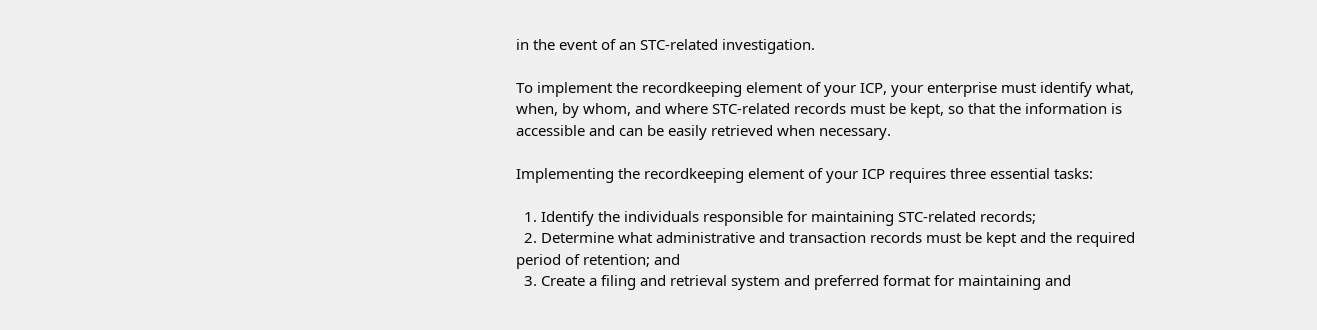in the event of an STC-related investigation.

To implement the recordkeeping element of your ICP, your enterprise must identify what, when, by whom, and where STC-related records must be kept, so that the information is accessible and can be easily retrieved when necessary.

Implementing the recordkeeping element of your ICP requires three essential tasks:

  1. Identify the individuals responsible for maintaining STC-related records;
  2. Determine what administrative and transaction records must be kept and the required period of retention; and
  3. Create a filing and retrieval system and preferred format for maintaining and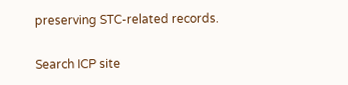preserving STC-related records.

Search ICP site